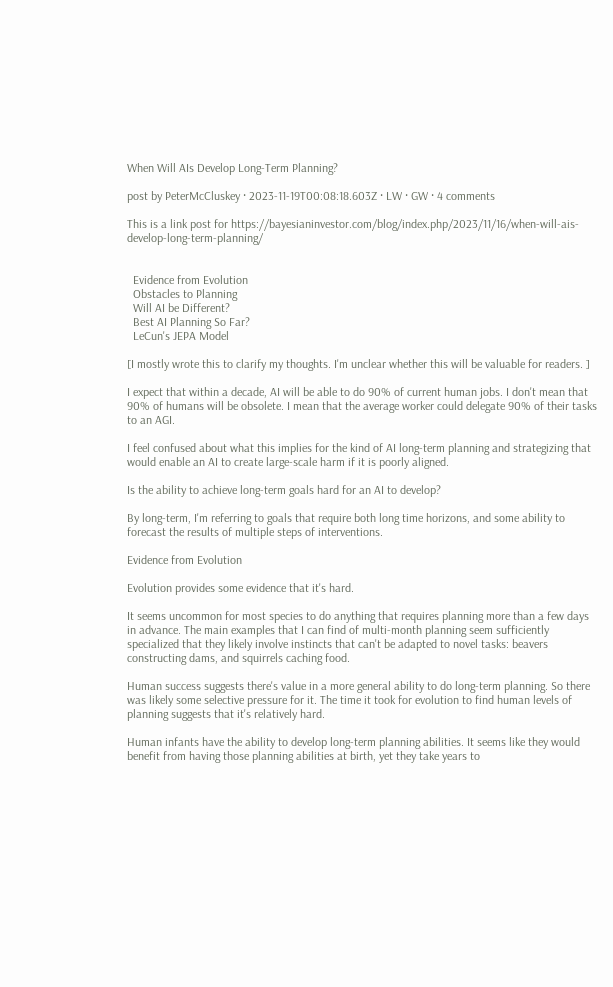When Will AIs Develop Long-Term Planning?

post by PeterMcCluskey · 2023-11-19T00:08:18.603Z · LW · GW · 4 comments

This is a link post for https://bayesianinvestor.com/blog/index.php/2023/11/16/when-will-ais-develop-long-term-planning/


  Evidence from Evolution
  Obstacles to Planning
  Will AI be Different?
  Best AI Planning So Far?
  LeCun's JEPA Model

[I mostly wrote this to clarify my thoughts. I'm unclear whether this will be valuable for readers. ]

I expect that within a decade, AI will be able to do 90% of current human jobs. I don't mean that 90% of humans will be obsolete. I mean that the average worker could delegate 90% of their tasks to an AGI.

I feel confused about what this implies for the kind of AI long-term planning and strategizing that would enable an AI to create large-scale harm if it is poorly aligned.

Is the ability to achieve long-term goals hard for an AI to develop?

By long-term, I'm referring to goals that require both long time horizons, and some ability to forecast the results of multiple steps of interventions.

Evidence from Evolution

Evolution provides some evidence that it's hard.

It seems uncommon for most species to do anything that requires planning more than a few days in advance. The main examples that I can find of multi-month planning seem sufficiently specialized that they likely involve instincts that can't be adapted to novel tasks: beavers constructing dams, and squirrels caching food.

Human success suggests there's value in a more general ability to do long-term planning. So there was likely some selective pressure for it. The time it took for evolution to find human levels of planning suggests that it's relatively hard.

Human infants have the ability to develop long-term planning abilities. It seems like they would benefit from having those planning abilities at birth, yet they take years to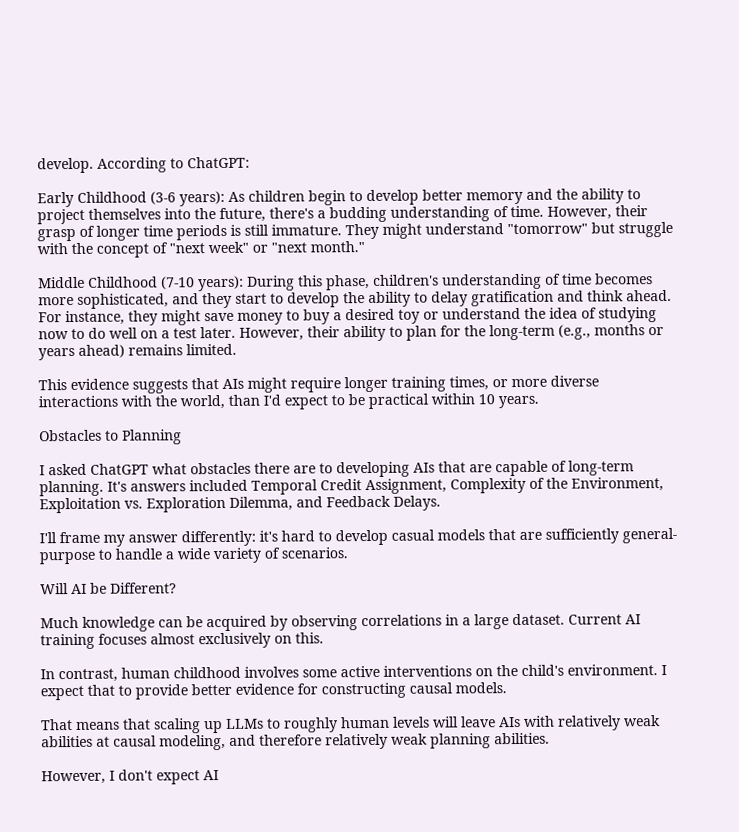develop. According to ChatGPT:

Early Childhood (3-6 years): As children begin to develop better memory and the ability to project themselves into the future, there's a budding understanding of time. However, their grasp of longer time periods is still immature. They might understand "tomorrow" but struggle with the concept of "next week" or "next month."

Middle Childhood (7-10 years): During this phase, children's understanding of time becomes more sophisticated, and they start to develop the ability to delay gratification and think ahead. For instance, they might save money to buy a desired toy or understand the idea of studying now to do well on a test later. However, their ability to plan for the long-term (e.g., months or years ahead) remains limited.

This evidence suggests that AIs might require longer training times, or more diverse interactions with the world, than I'd expect to be practical within 10 years.

Obstacles to Planning

I asked ChatGPT what obstacles there are to developing AIs that are capable of long-term planning. It's answers included Temporal Credit Assignment, Complexity of the Environment, Exploitation vs. Exploration Dilemma, and Feedback Delays.

I'll frame my answer differently: it's hard to develop casual models that are sufficiently general-purpose to handle a wide variety of scenarios.

Will AI be Different?

Much knowledge can be acquired by observing correlations in a large dataset. Current AI training focuses almost exclusively on this.

In contrast, human childhood involves some active interventions on the child's environment. I expect that to provide better evidence for constructing causal models.

That means that scaling up LLMs to roughly human levels will leave AIs with relatively weak abilities at causal modeling, and therefore relatively weak planning abilities.

However, I don't expect AI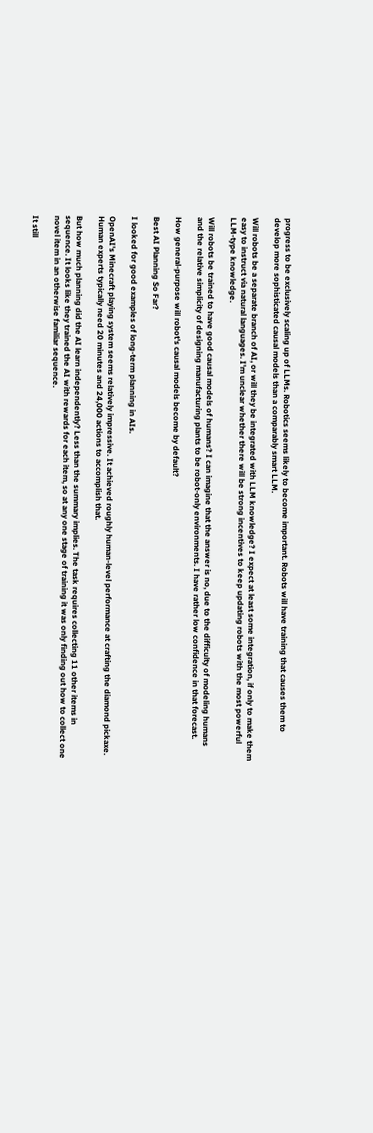progress to be exclusively scaling up of LLMs. Robotics seems likely to become important. Robots will have training that causes them to develop more sophisticated causal models than a comparably smart LLM.

Will robots be a separate branch of AI, or will they be integrated with LLM knowledge? I expect at least some integration, if only to make them easy to instruct via natural languages. I'm unclear whether there will be strong incentives to keep updating robots with the most powerful LLM-type knowledge.

Will robots be trained to have good causal models of humans? I can imagine that the answer is no, due to the difficulty of modeling humans and the relative simplicity of designing manufacturing plants to be robot-only environments. I have rather low confidence in that forecast.

How general-purpose will robot's causal models become by default?

Best AI Planning So Far?

I looked for good examples of long-term planning in AIs.

OpenAI's Minecraft playing system seems relatively impressive. It achieved roughly human-level performance at crafting the diamond pickaxe. Human experts typically need 20 minutes and 24,000 actions to accomplish that.

But how much planning did the AI learn independently? Less than the summary implies. The task requires collecting 11 other items in sequence. It looks like they trained the AI with rewards for each item, so at any one stage of training it was only finding out how to collect one novel item in an otherwise familiar sequence.

It still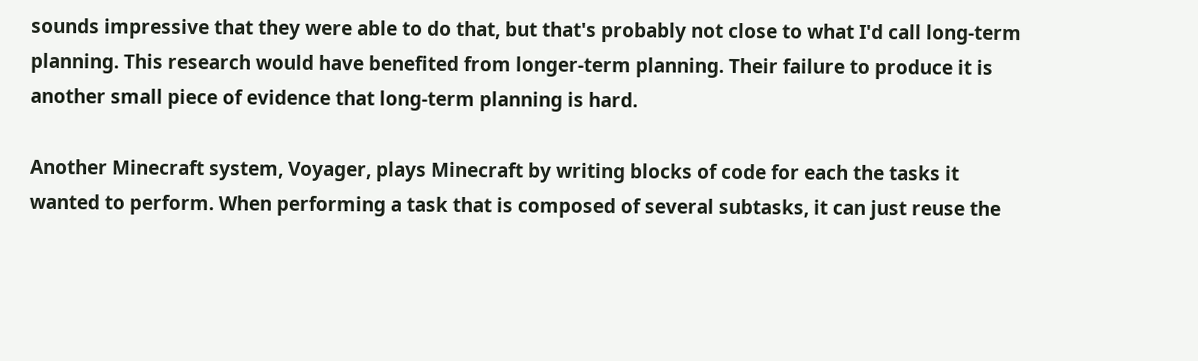sounds impressive that they were able to do that, but that's probably not close to what I'd call long-term planning. This research would have benefited from longer-term planning. Their failure to produce it is another small piece of evidence that long-term planning is hard.

Another Minecraft system, Voyager, plays Minecraft by writing blocks of code for each the tasks it wanted to perform. When performing a task that is composed of several subtasks, it can just reuse the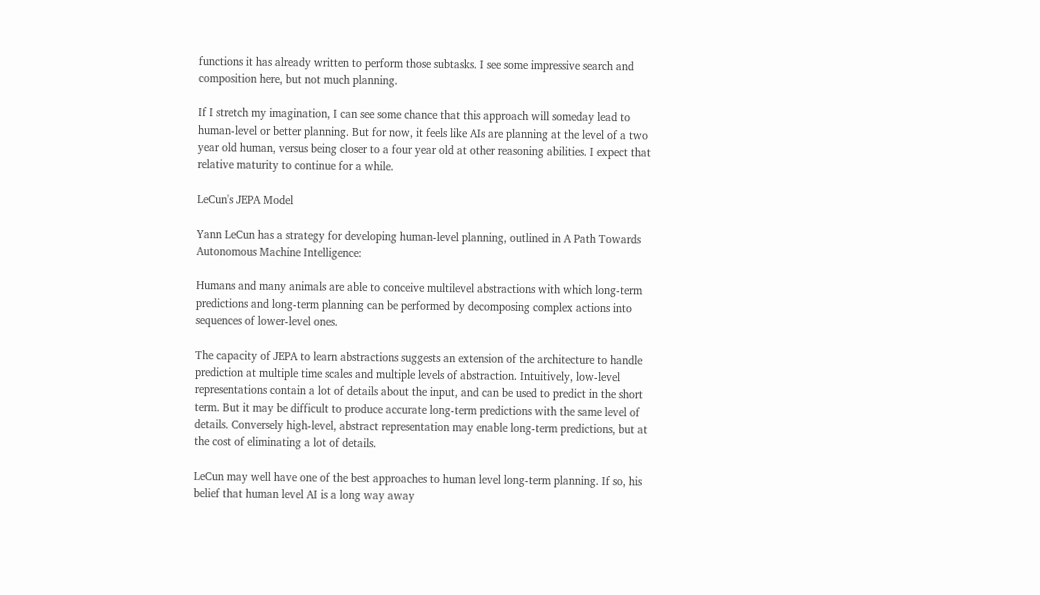functions it has already written to perform those subtasks. I see some impressive search and composition here, but not much planning.

If I stretch my imagination, I can see some chance that this approach will someday lead to human-level or better planning. But for now, it feels like AIs are planning at the level of a two year old human, versus being closer to a four year old at other reasoning abilities. I expect that relative maturity to continue for a while.

LeCun's JEPA Model

Yann LeCun has a strategy for developing human-level planning, outlined in A Path Towards Autonomous Machine Intelligence:

Humans and many animals are able to conceive multilevel abstractions with which long-term predictions and long-term planning can be performed by decomposing complex actions into sequences of lower-level ones.

The capacity of JEPA to learn abstractions suggests an extension of the architecture to handle prediction at multiple time scales and multiple levels of abstraction. Intuitively, low-level representations contain a lot of details about the input, and can be used to predict in the short term. But it may be difficult to produce accurate long-term predictions with the same level of details. Conversely high-level, abstract representation may enable long-term predictions, but at the cost of eliminating a lot of details.

LeCun may well have one of the best approaches to human level long-term planning. If so, his belief that human level AI is a long way away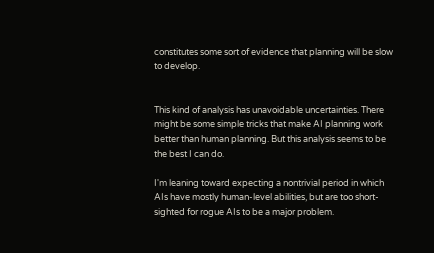constitutes some sort of evidence that planning will be slow to develop.


This kind of analysis has unavoidable uncertainties. There might be some simple tricks that make AI planning work better than human planning. But this analysis seems to be the best I can do.

I'm leaning toward expecting a nontrivial period in which AIs have mostly human-level abilities, but are too short-sighted for rogue AIs to be a major problem.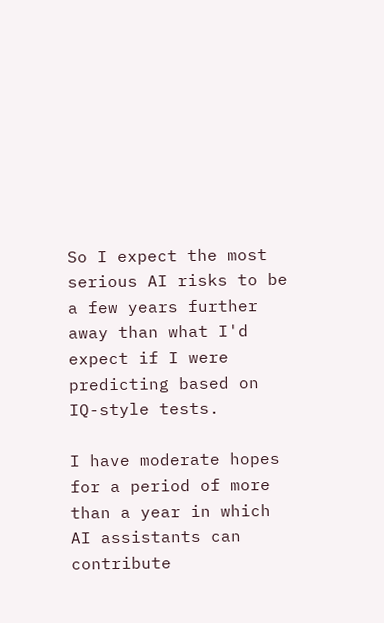So I expect the most serious AI risks to be a few years further away than what I'd expect if I were predicting based on IQ-style tests.

I have moderate hopes for a period of more than a year in which AI assistants can contribute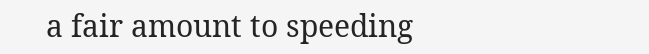a fair amount to speeding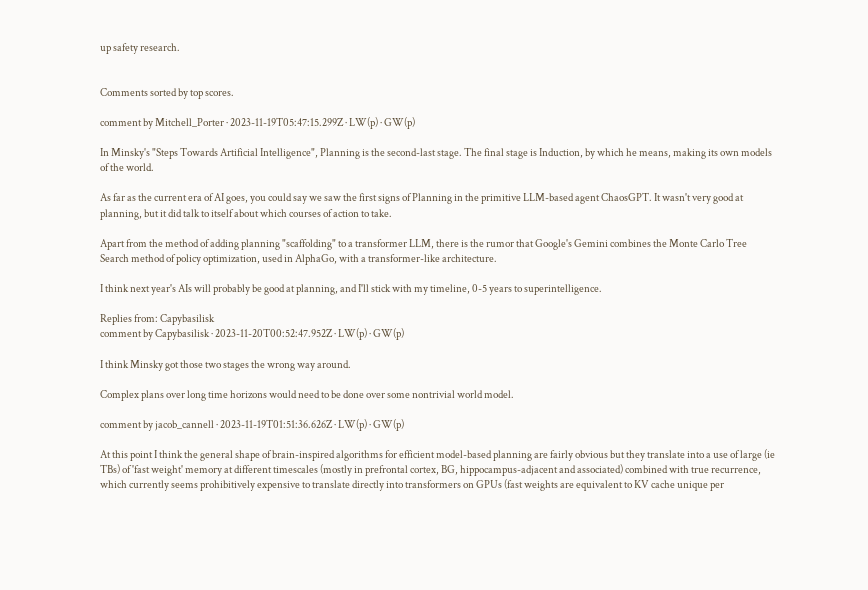up safety research.


Comments sorted by top scores.

comment by Mitchell_Porter · 2023-11-19T05:47:15.299Z · LW(p) · GW(p)

In Minsky's "Steps Towards Artificial Intelligence", Planning is the second-last stage. The final stage is Induction, by which he means, making its own models of the world.

As far as the current era of AI goes, you could say we saw the first signs of Planning in the primitive LLM-based agent ChaosGPT. It wasn't very good at planning, but it did talk to itself about which courses of action to take.

Apart from the method of adding planning "scaffolding" to a transformer LLM, there is the rumor that Google's Gemini combines the Monte Carlo Tree Search method of policy optimization, used in AlphaGo, with a transformer-like architecture.

I think next year's AIs will probably be good at planning, and I'll stick with my timeline, 0-5 years to superintelligence.

Replies from: Capybasilisk
comment by Capybasilisk · 2023-11-20T00:52:47.952Z · LW(p) · GW(p)

I think Minsky got those two stages the wrong way around.

Complex plans over long time horizons would need to be done over some nontrivial world model.

comment by jacob_cannell · 2023-11-19T01:51:36.626Z · LW(p) · GW(p)

At this point I think the general shape of brain-inspired algorithms for efficient model-based planning are fairly obvious but they translate into a use of large (ie TBs) of 'fast weight' memory at different timescales (mostly in prefrontal cortex, BG, hippocampus-adjacent and associated) combined with true recurrence, which currently seems prohibitively expensive to translate directly into transformers on GPUs (fast weights are equivalent to KV cache unique per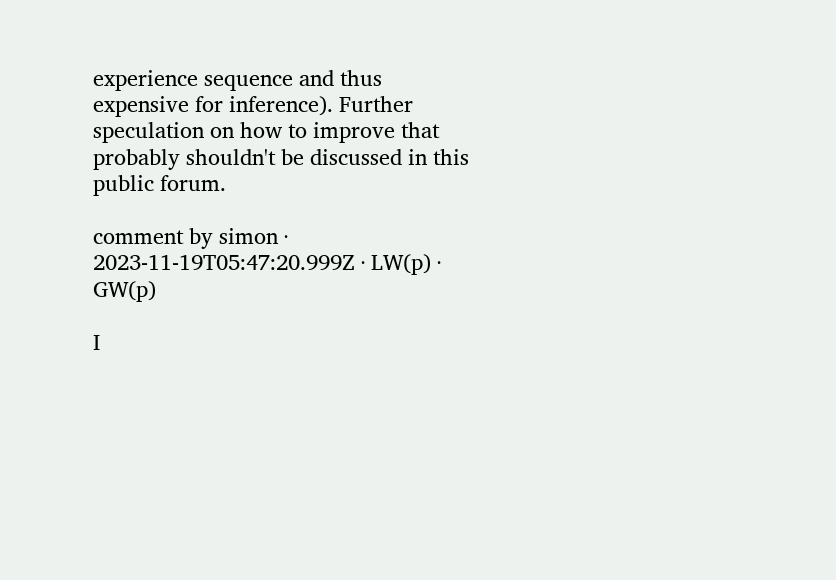experience sequence and thus expensive for inference). Further speculation on how to improve that probably shouldn't be discussed in this public forum.

comment by simon · 2023-11-19T05:47:20.999Z · LW(p) · GW(p)

I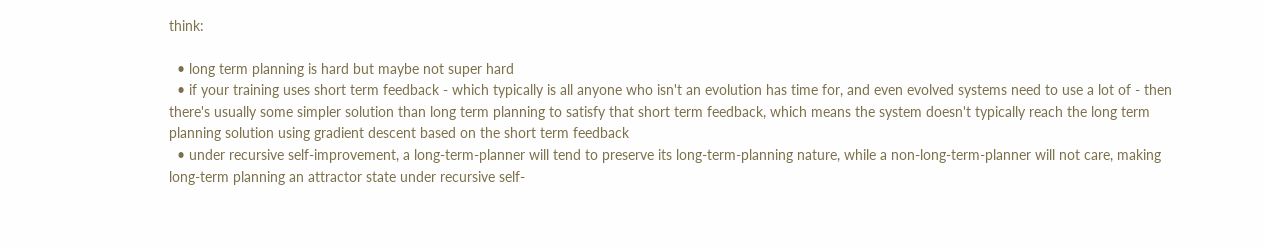think:

  • long term planning is hard but maybe not super hard
  • if your training uses short term feedback - which typically is all anyone who isn't an evolution has time for, and even evolved systems need to use a lot of - then there's usually some simpler solution than long term planning to satisfy that short term feedback, which means the system doesn't typically reach the long term planning solution using gradient descent based on the short term feedback
  • under recursive self-improvement, a long-term-planner will tend to preserve its long-term-planning nature, while a non-long-term-planner will not care, making long-term planning an attractor state under recursive self-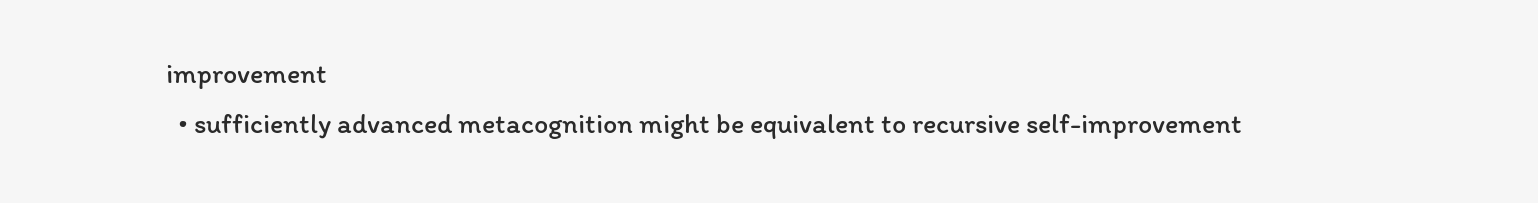improvement
  • sufficiently advanced metacognition might be equivalent to recursive self-improvement